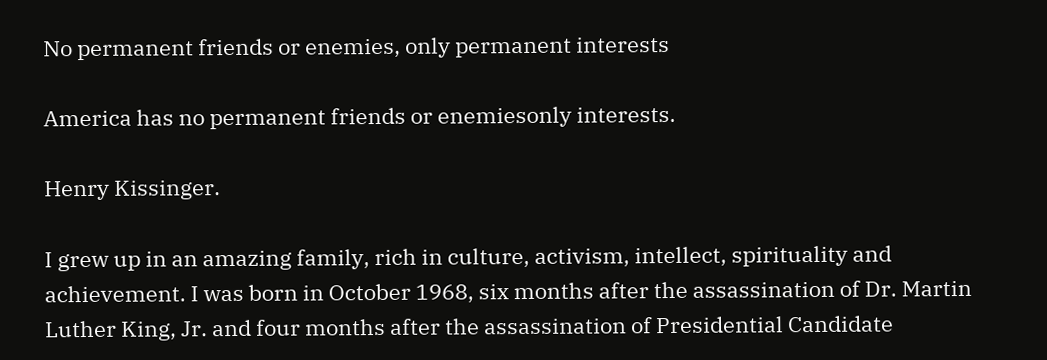No permanent friends or enemies, only permanent interests

America has no permanent friends or enemiesonly interests.

Henry Kissinger.

I grew up in an amazing family, rich in culture, activism, intellect, spirituality and achievement. I was born in October 1968, six months after the assassination of Dr. Martin Luther King, Jr. and four months after the assassination of Presidential Candidate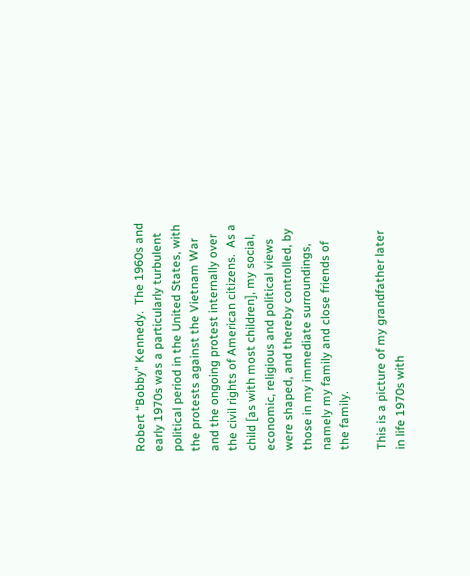Robert “Bobby” Kennedy.  The 1960s and early 1970s was a particularly turbulent political period in the United States, with the protests against the Vietnam War and the ongoing protest internally over the civil rights of American citizens.  As a child [as with most children], my social, economic, religious and political views were shaped, and thereby controlled, by those in my immediate surroundings, namely my family and close friends of the family.

This is a picture of my grandfather later in life 1970s with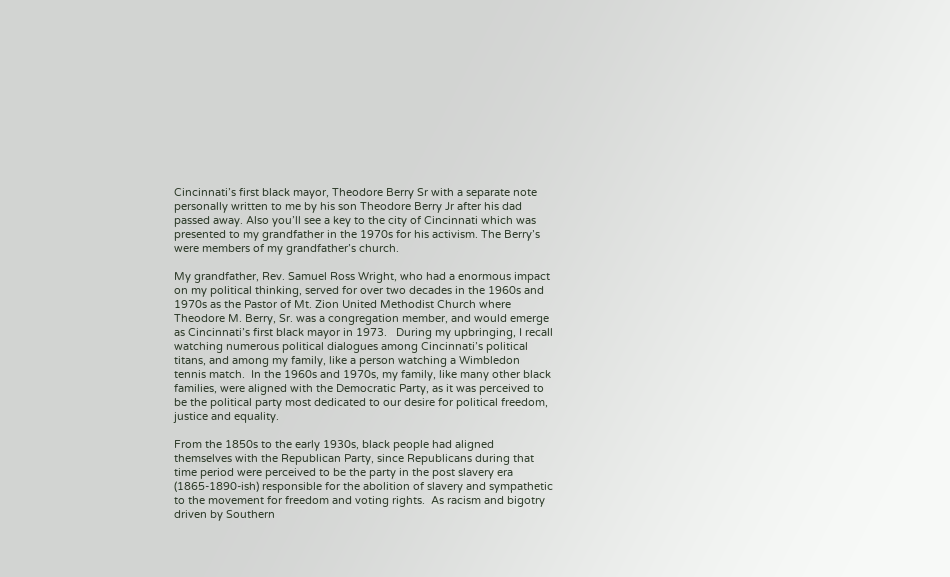Cincinnati’s first black mayor, Theodore Berry Sr with a separate note personally written to me by his son Theodore Berry Jr after his dad passed away. Also you’ll see a key to the city of Cincinnati which was presented to my grandfather in the 1970s for his activism. The Berry’s were members of my grandfather’s church.

My grandfather, Rev. Samuel Ross Wright, who had a enormous impact on my political thinking, served for over two decades in the 1960s and 1970s as the Pastor of Mt. Zion United Methodist Church where Theodore M. Berry, Sr. was a congregation member, and would emerge as Cincinnati’s first black mayor in 1973.   During my upbringing, I recall watching numerous political dialogues among Cincinnati’s political titans, and among my family, like a person watching a Wimbledon tennis match.  In the 1960s and 1970s, my family, like many other black families, were aligned with the Democratic Party, as it was perceived to be the political party most dedicated to our desire for political freedom, justice and equality.

From the 1850s to the early 1930s, black people had aligned themselves with the Republican Party, since Republicans during that time period were perceived to be the party in the post slavery era (1865-1890-ish) responsible for the abolition of slavery and sympathetic to the movement for freedom and voting rights.  As racism and bigotry driven by Southern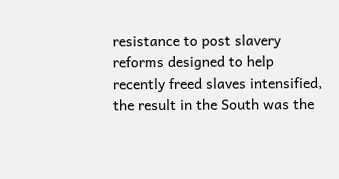resistance to post slavery reforms designed to help recently freed slaves intensified, the result in the South was the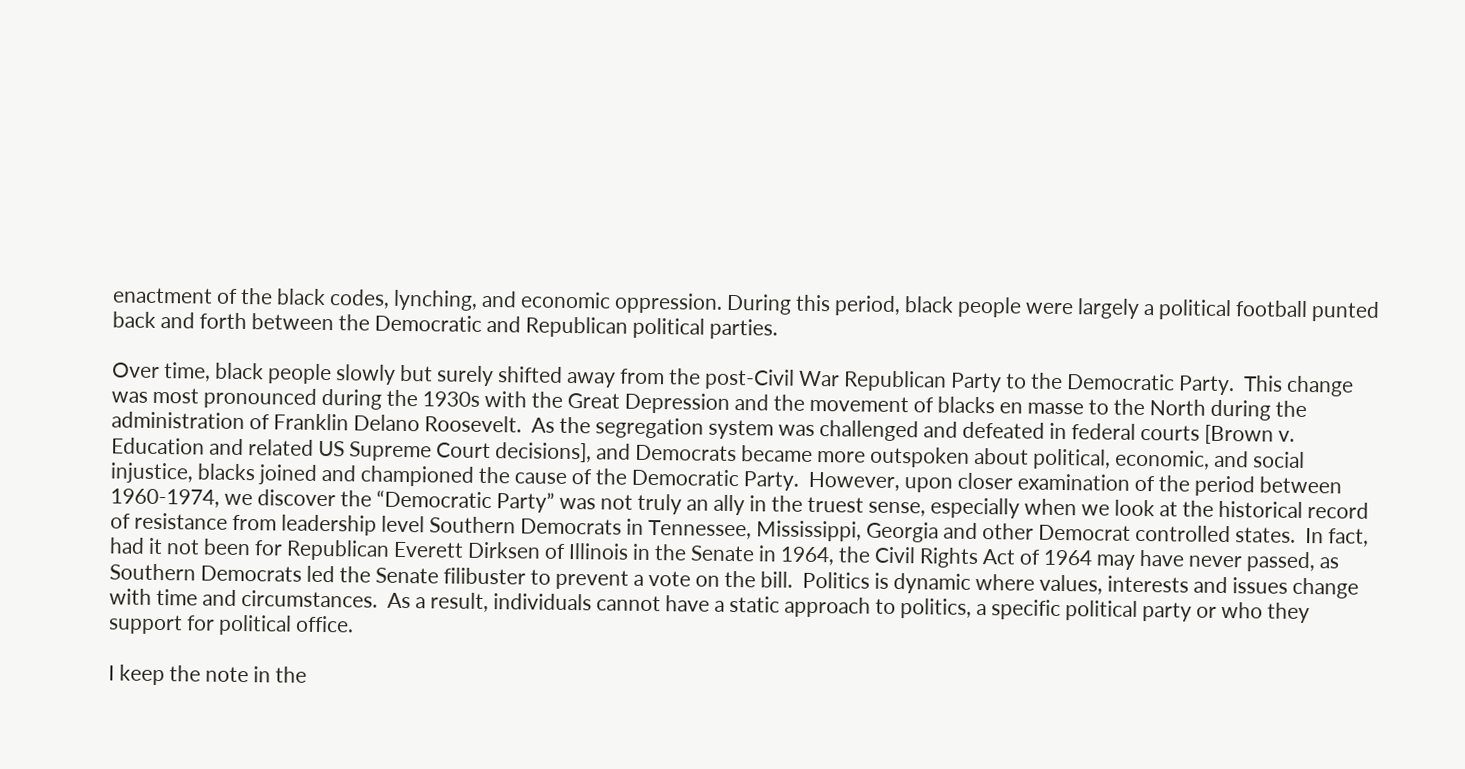enactment of the black codes, lynching, and economic oppression. During this period, black people were largely a political football punted back and forth between the Democratic and Republican political parties.

Over time, black people slowly but surely shifted away from the post-Civil War Republican Party to the Democratic Party.  This change was most pronounced during the 1930s with the Great Depression and the movement of blacks en masse to the North during the administration of Franklin Delano Roosevelt.  As the segregation system was challenged and defeated in federal courts [Brown v. Education and related US Supreme Court decisions], and Democrats became more outspoken about political, economic, and social injustice, blacks joined and championed the cause of the Democratic Party.  However, upon closer examination of the period between 1960-1974, we discover the “Democratic Party” was not truly an ally in the truest sense, especially when we look at the historical record of resistance from leadership level Southern Democrats in Tennessee, Mississippi, Georgia and other Democrat controlled states.  In fact, had it not been for Republican Everett Dirksen of Illinois in the Senate in 1964, the Civil Rights Act of 1964 may have never passed, as Southern Democrats led the Senate filibuster to prevent a vote on the bill.  Politics is dynamic where values, interests and issues change with time and circumstances.  As a result, individuals cannot have a static approach to politics, a specific political party or who they support for political office.

I keep the note in the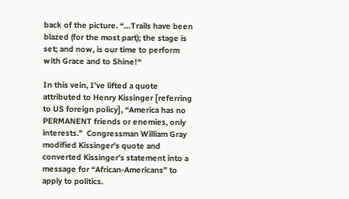back of the picture. “…Trails have been blazed (for the most part); the stage is set; and now, is our time to perform with Grace and to Shine!“

In this vein, I’ve lifted a quote attributed to Henry Kissinger [referring to US foreign policy], “America has no PERMANENT friends or enemies, only interests.”  Congressman William Gray modified Kissinger’s quote and converted Kissinger’s statement into a message for “African-Americans” to apply to politics.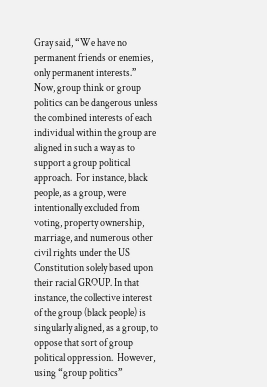Gray said, “We have no permanent friends or enemies, only permanent interests.”  Now, group think or group politics can be dangerous unless the combined interests of each individual within the group are aligned in such a way as to support a group political approach.  For instance, black people, as a group, were intentionally excluded from voting, property ownership, marriage, and numerous other civil rights under the US Constitution solely based upon their racial GROUP. In that instance, the collective interest of the group (black people) is singularly aligned, as a group, to oppose that sort of group political oppression.  However, using “group politics”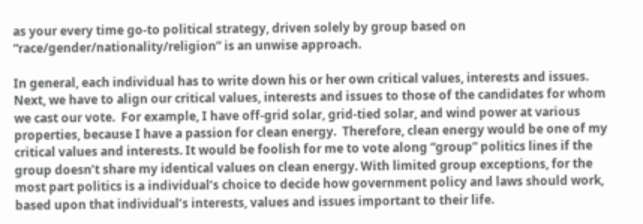as your every time go-to political strategy, driven solely by group based on “race/gender/nationality/religion” is an unwise approach.

In general, each individual has to write down his or her own critical values, interests and issues.  Next, we have to align our critical values, interests and issues to those of the candidates for whom we cast our vote.  For example, I have off-grid solar, grid-tied solar, and wind power at various properties, because I have a passion for clean energy.  Therefore, clean energy would be one of my critical values and interests. It would be foolish for me to vote along “group” politics lines if the group doesn’t share my identical values on clean energy. With limited group exceptions, for the most part politics is a individual’s choice to decide how government policy and laws should work, based upon that individual’s interests, values and issues important to their life.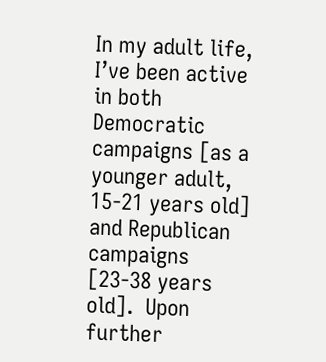In my adult life, I’ve been active in both Democratic campaigns [as a younger adult, 15-21 years old] and Republican campaigns [23-38 years old].  Upon further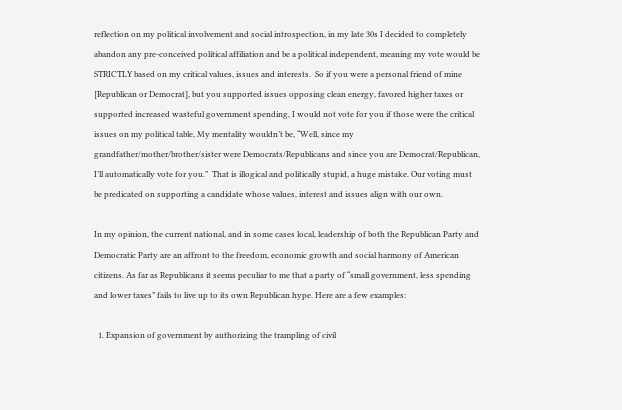reflection on my political involvement and social introspection, in my late 30s I decided to completely abandon any pre-conceived political affiliation and be a political independent, meaning my vote would be STRICTLY based on my critical values, issues and interests.  So if you were a personal friend of mine [Republican or Democrat], but you supported issues opposing clean energy, favored higher taxes or supported increased wasteful government spending, I would not vote for you if those were the critical issues on my political table, My mentality wouldn’t be, “Well, since my grandfather/mother/brother/sister were Democrats/Republicans and since you are Democrat/Republican, I’ll automatically vote for you.”  That is illogical and politically stupid, a huge mistake. Our voting must be predicated on supporting a candidate whose values, interest and issues align with our own.

In my opinion, the current national, and in some cases local, leadership of both the Republican Party and Democratic Party are an affront to the freedom, economic growth and social harmony of American citizens. As far as Republicans it seems peculiar to me that a party of “small government, less spending and lower taxes” fails to live up to its own Republican hype. Here are a few examples:

  1. Expansion of government by authorizing the trampling of civil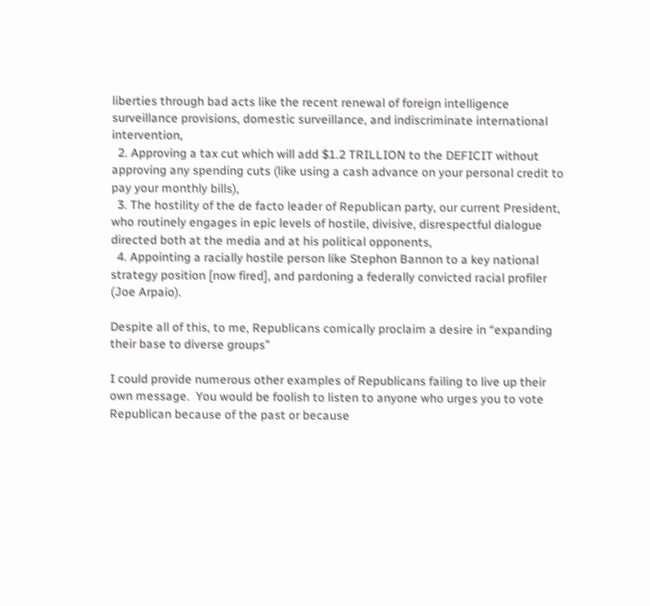liberties through bad acts like the recent renewal of foreign intelligence surveillance provisions, domestic surveillance, and indiscriminate international intervention,
  2. Approving a tax cut which will add $1.2 TRILLION to the DEFICIT without approving any spending cuts (like using a cash advance on your personal credit to pay your monthly bills),
  3. The hostility of the de facto leader of Republican party, our current President, who routinely engages in epic levels of hostile, divisive, disrespectful dialogue directed both at the media and at his political opponents,
  4. Appointing a racially hostile person like Stephon Bannon to a key national strategy position [now fired], and pardoning a federally convicted racial profiler (Joe Arpaio).

Despite all of this, to me, Republicans comically proclaim a desire in “expanding their base to diverse groups”

I could provide numerous other examples of Republicans failing to live up their own message.  You would be foolish to listen to anyone who urges you to vote Republican because of the past or because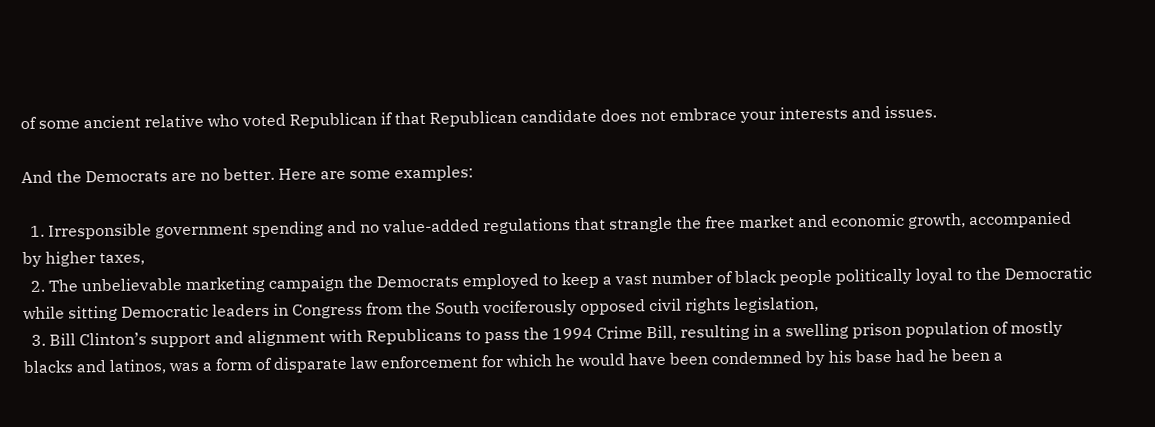of some ancient relative who voted Republican if that Republican candidate does not embrace your interests and issues.

And the Democrats are no better. Here are some examples:

  1. Irresponsible government spending and no value-added regulations that strangle the free market and economic growth, accompanied by higher taxes,
  2. The unbelievable marketing campaign the Democrats employed to keep a vast number of black people politically loyal to the Democratic while sitting Democratic leaders in Congress from the South vociferously opposed civil rights legislation,
  3. Bill Clinton’s support and alignment with Republicans to pass the 1994 Crime Bill, resulting in a swelling prison population of mostly blacks and latinos, was a form of disparate law enforcement for which he would have been condemned by his base had he been a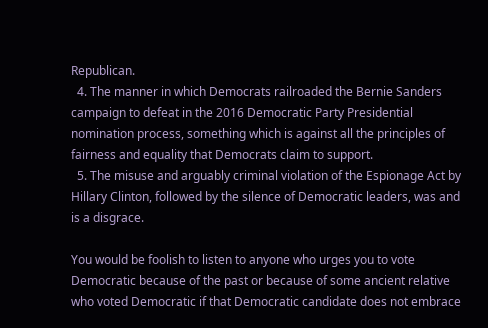Republican.
  4. The manner in which Democrats railroaded the Bernie Sanders campaign to defeat in the 2016 Democratic Party Presidential nomination process, something which is against all the principles of fairness and equality that Democrats claim to support.
  5. The misuse and arguably criminal violation of the Espionage Act by Hillary Clinton, followed by the silence of Democratic leaders, was and is a disgrace.

You would be foolish to listen to anyone who urges you to vote Democratic because of the past or because of some ancient relative who voted Democratic if that Democratic candidate does not embrace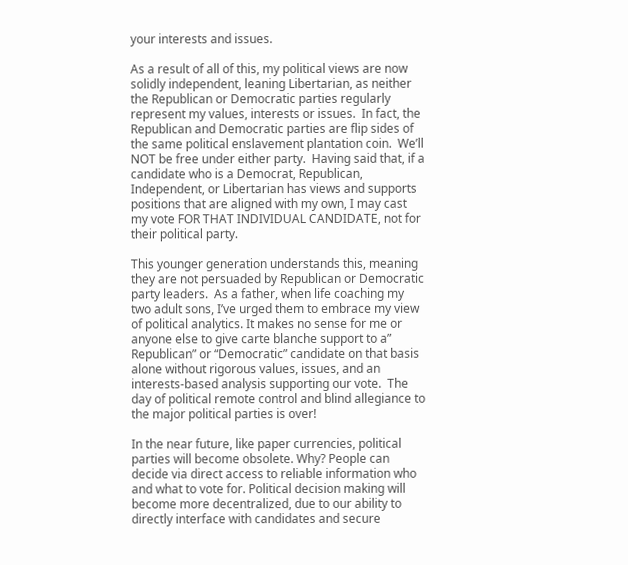your interests and issues.

As a result of all of this, my political views are now solidly independent, leaning Libertarian, as neither the Republican or Democratic parties regularly represent my values, interests or issues.  In fact, the Republican and Democratic parties are flip sides of the same political enslavement plantation coin.  We’ll NOT be free under either party.  Having said that, if a candidate who is a Democrat, Republican, Independent, or Libertarian has views and supports positions that are aligned with my own, I may cast my vote FOR THAT INDIVIDUAL CANDIDATE, not for their political party.

This younger generation understands this, meaning they are not persuaded by Republican or Democratic party leaders.  As a father, when life coaching my two adult sons, I’ve urged them to embrace my view of political analytics. It makes no sense for me or anyone else to give carte blanche support to a” Republican” or “Democratic” candidate on that basis alone without rigorous values, issues, and an interests-based analysis supporting our vote.  The day of political remote control and blind allegiance to the major political parties is over!

In the near future, like paper currencies, political parties will become obsolete. Why? People can decide via direct access to reliable information who and what to vote for. Political decision making will become more decentralized, due to our ability to directly interface with candidates and secure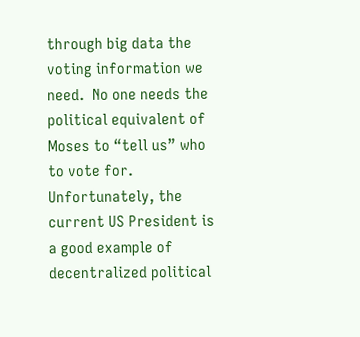through big data the voting information we need.  No one needs the political equivalent of Moses to “tell us” who to vote for. Unfortunately, the current US President is a good example of decentralized political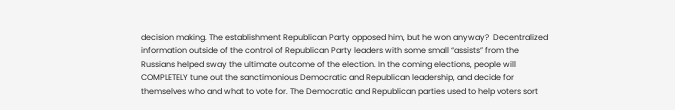decision making. The establishment Republican Party opposed him, but he won anyway?  Decentralized information outside of the control of Republican Party leaders with some small “assists” from the Russians helped sway the ultimate outcome of the election. In the coming elections, people will COMPLETELY tune out the sanctimonious Democratic and Republican leadership, and decide for themselves who and what to vote for. The Democratic and Republican parties used to help voters sort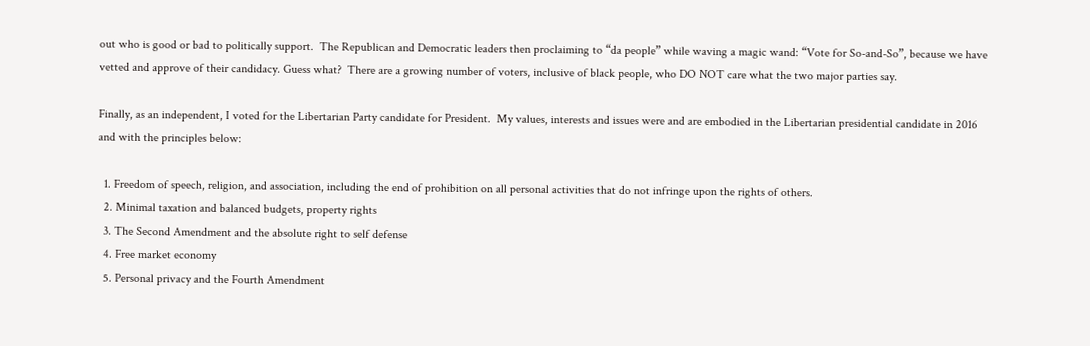out who is good or bad to politically support.  The Republican and Democratic leaders then proclaiming to “da people” while waving a magic wand: “Vote for So-and-So”, because we have vetted and approve of their candidacy. Guess what?  There are a growing number of voters, inclusive of black people, who DO NOT care what the two major parties say.

Finally, as an independent, I voted for the Libertarian Party candidate for President.  My values, interests and issues were and are embodied in the Libertarian presidential candidate in 2016 and with the principles below:

  1. Freedom of speech, religion, and association, including the end of prohibition on all personal activities that do not infringe upon the rights of others.
  2. Minimal taxation and balanced budgets, property rights
  3. The Second Amendment and the absolute right to self defense
  4. Free market economy
  5. Personal privacy and the Fourth Amendment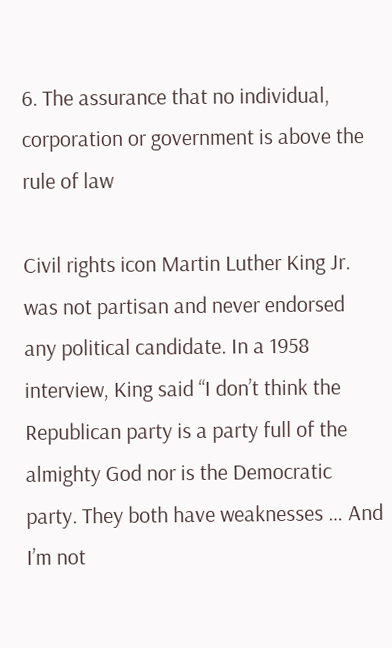6. The assurance that no individual, corporation or government is above the rule of law

Civil rights icon Martin Luther King Jr. was not partisan and never endorsed any political candidate. In a 1958 interview, King said “I don’t think the Republican party is a party full of the almighty God nor is the Democratic party. They both have weaknesses … And I’m not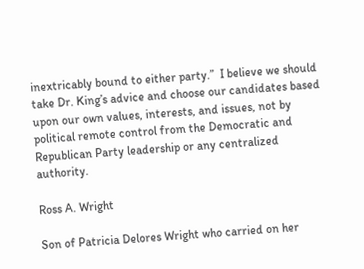inextricably bound to either party.”  I believe we should take Dr. King’s advice and choose our candidates based upon our own values, interests, and issues, not by political remote control from the Democratic and Republican Party leadership or any centralized authority.

Ross A. Wright

Son of Patricia Delores Wright who carried on her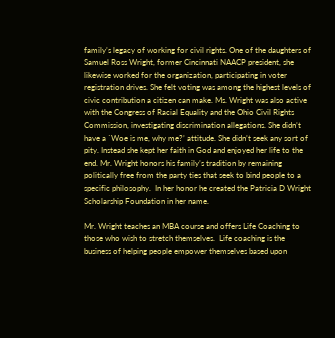family’s legacy of working for civil rights. One of the daughters of Samuel Ross Wright, former Cincinnati NAACP president, she likewise worked for the organization, participating in voter registration drives. She felt voting was among the highest levels of civic contribution a citizen can make. Ms. Wright was also active with the Congress of Racial Equality and the Ohio Civil Rights Commission, investigating discrimination allegations. She didn’t have a `Woe is me, why me?’ attitude. She didn’t seek any sort of pity. Instead she kept her faith in God and enjoyed her life to the end. Mr. Wright honors his family’s tradition by remaining politically free from the party ties that seek to bind people to a specific philosophy.  In her honor he created the Patricia D Wright Scholarship Foundation in her name.

Mr. Wright teaches an MBA course and offers Life Coaching to those who wish to stretch themselves.  Life coaching is the business of helping people empower themselves based upon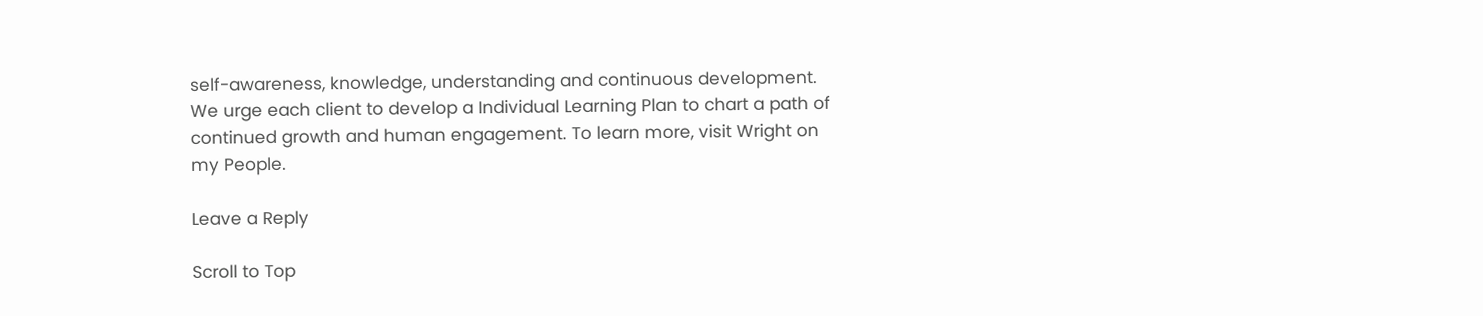self-awareness, knowledge, understanding and continuous development. We urge each client to develop a Individual Learning Plan to chart a path of continued growth and human engagement. To learn more, visit Wright on my People.

Leave a Reply

Scroll to Top